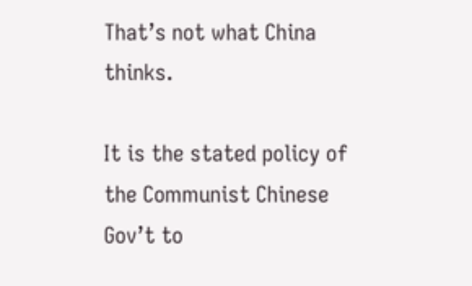That’s not what China thinks.

It is the stated policy of the Communist Chinese Gov’t to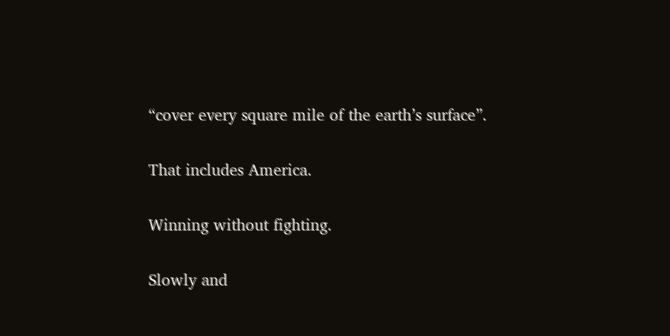“cover every square mile of the earth’s surface”.

That includes America.

Winning without fighting.

Slowly and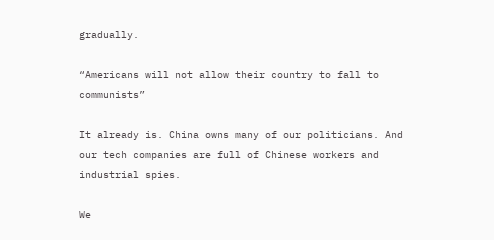gradually.

“Americans will not allow their country to fall to communists”

It already is. China owns many of our politicians. And our tech companies are full of Chinese workers and industrial spies.

We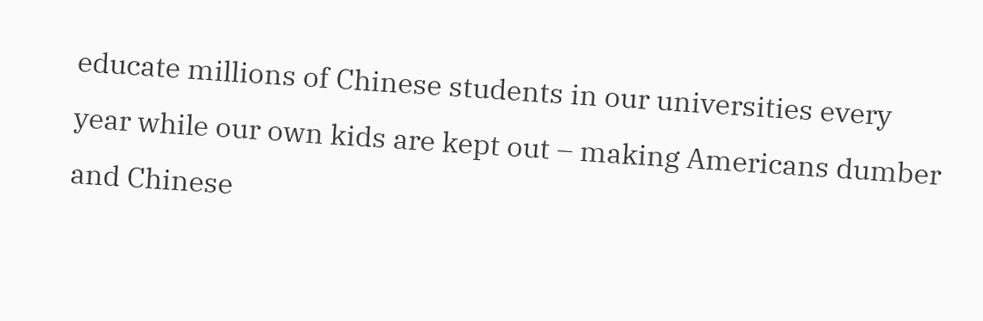educate millions of Chinese students in our universities every year while our own kids are kept out – making Americans dumber and Chinese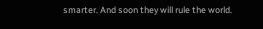smarter. And soon they will rule the world.